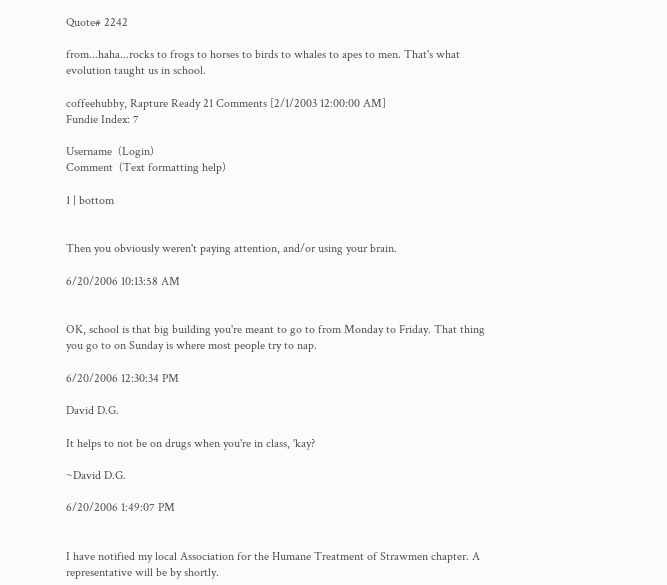Quote# 2242

from...haha...rocks to frogs to horses to birds to whales to apes to men. That's what evolution taught us in school.

coffeehubby, Rapture Ready 21 Comments [2/1/2003 12:00:00 AM]
Fundie Index: 7

Username  (Login)
Comment  (Text formatting help)

1 | bottom


Then you obviously weren't paying attention, and/or using your brain.

6/20/2006 10:13:58 AM


OK, school is that big building you're meant to go to from Monday to Friday. That thing you go to on Sunday is where most people try to nap.

6/20/2006 12:30:34 PM

David D.G.

It helps to not be on drugs when you're in class, 'kay?

~David D.G.

6/20/2006 1:49:07 PM


I have notified my local Association for the Humane Treatment of Strawmen chapter. A representative will be by shortly.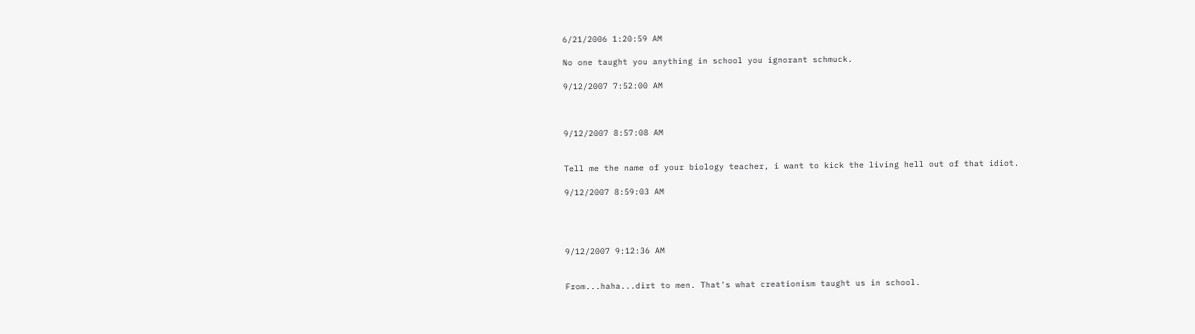6/21/2006 1:20:59 AM

No one taught you anything in school you ignorant schmuck.

9/12/2007 7:52:00 AM



9/12/2007 8:57:08 AM


Tell me the name of your biology teacher, i want to kick the living hell out of that idiot.

9/12/2007 8:59:03 AM




9/12/2007 9:12:36 AM


From...haha...dirt to men. That's what creationism taught us in school.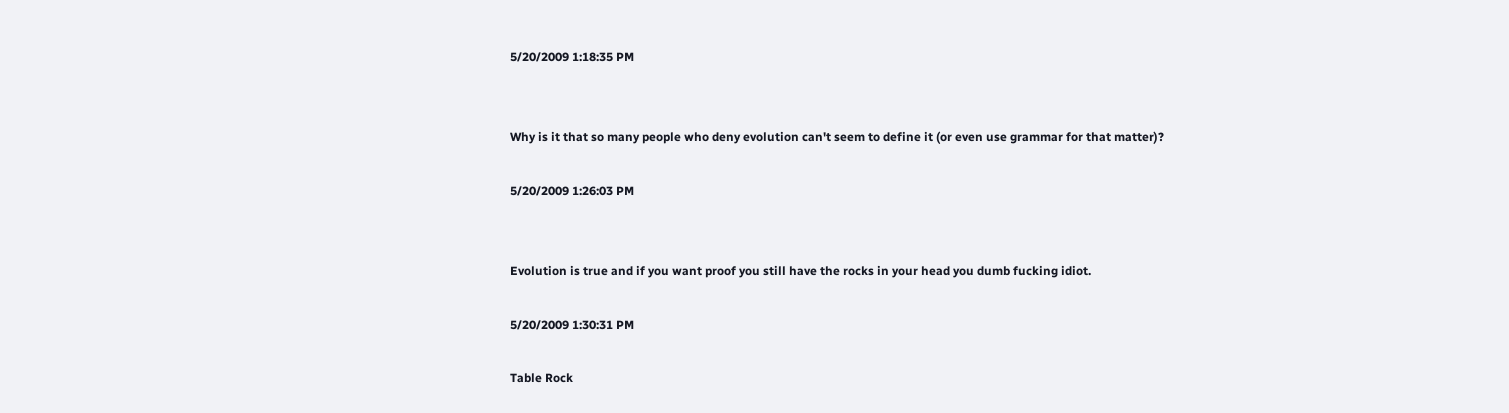5/20/2009 1:18:35 PM


Why is it that so many people who deny evolution can't seem to define it (or even use grammar for that matter)?

5/20/2009 1:26:03 PM


Evolution is true and if you want proof you still have the rocks in your head you dumb fucking idiot.

5/20/2009 1:30:31 PM

Table Rock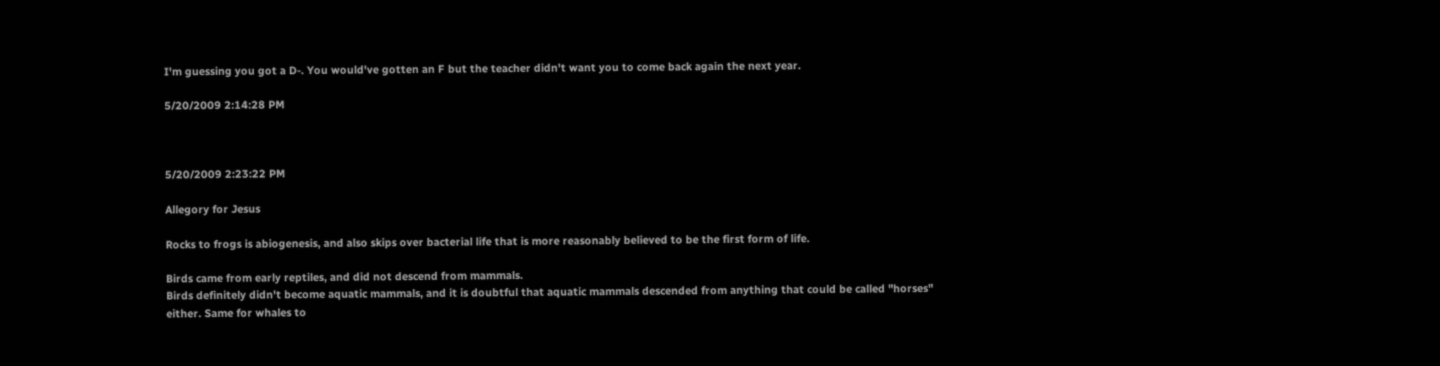I'm guessing you got a D-. You would've gotten an F but the teacher didn't want you to come back again the next year.

5/20/2009 2:14:28 PM



5/20/2009 2:23:22 PM

Allegory for Jesus

Rocks to frogs is abiogenesis, and also skips over bacterial life that is more reasonably believed to be the first form of life.

Birds came from early reptiles, and did not descend from mammals.
Birds definitely didn't become aquatic mammals, and it is doubtful that aquatic mammals descended from anything that could be called "horses" either. Same for whales to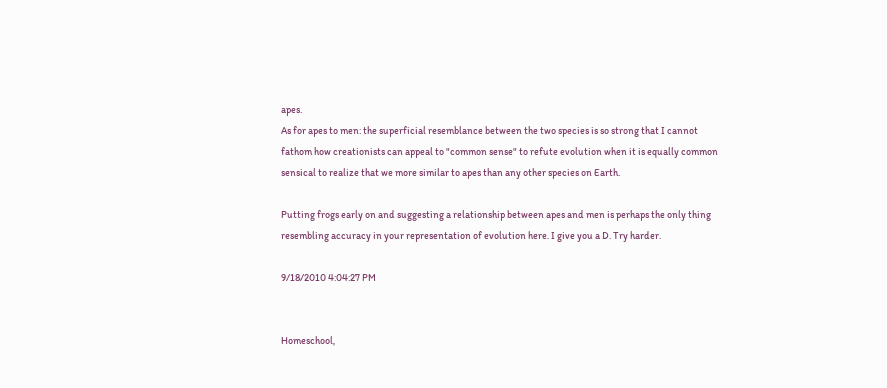apes.
As for apes to men: the superficial resemblance between the two species is so strong that I cannot fathom how creationists can appeal to "common sense" to refute evolution when it is equally common sensical to realize that we more similar to apes than any other species on Earth.

Putting frogs early on and suggesting a relationship between apes and men is perhaps the only thing resembling accuracy in your representation of evolution here. I give you a D. Try harder.

9/18/2010 4:04:27 PM


Homeschool,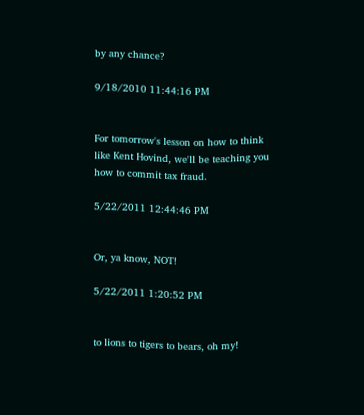by any chance?

9/18/2010 11:44:16 PM


For tomorrow's lesson on how to think like Kent Hovind, we'll be teaching you how to commit tax fraud.

5/22/2011 12:44:46 PM


Or, ya know, NOT!

5/22/2011 1:20:52 PM


to lions to tigers to bears, oh my!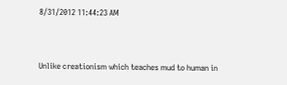8/31/2012 11:44:23 AM


Unlike creationism which teaches mud to human in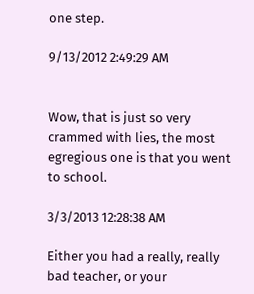one step.

9/13/2012 2:49:29 AM


Wow, that is just so very crammed with lies, the most egregious one is that you went to school.

3/3/2013 12:28:38 AM

Either you had a really, really bad teacher, or your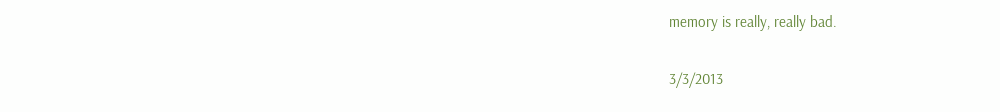memory is really, really bad.

3/3/2013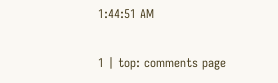1:44:51 AM

1 | top: comments page